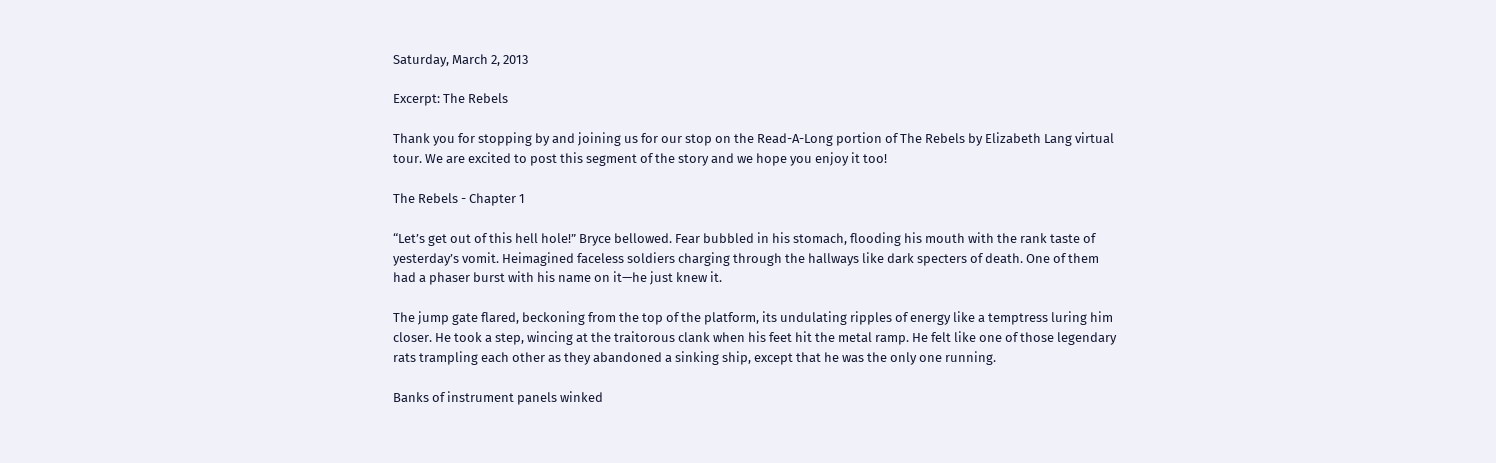Saturday, March 2, 2013

Excerpt: The Rebels

Thank you for stopping by and joining us for our stop on the Read-A-Long portion of The Rebels by Elizabeth Lang virtual tour. We are excited to post this segment of the story and we hope you enjoy it too!

The Rebels - Chapter 1

“Let’s get out of this hell hole!” Bryce bellowed. Fear bubbled in his stomach, flooding his mouth with the rank taste of yesterday’s vomit. Heimagined faceless soldiers charging through the hallways like dark specters of death. One of them had a phaser burst with his name on it—he just knew it.

The jump gate flared, beckoning from the top of the platform, its undulating ripples of energy like a temptress luring him closer. He took a step, wincing at the traitorous clank when his feet hit the metal ramp. He felt like one of those legendary rats trampling each other as they abandoned a sinking ship, except that he was the only one running.

Banks of instrument panels winked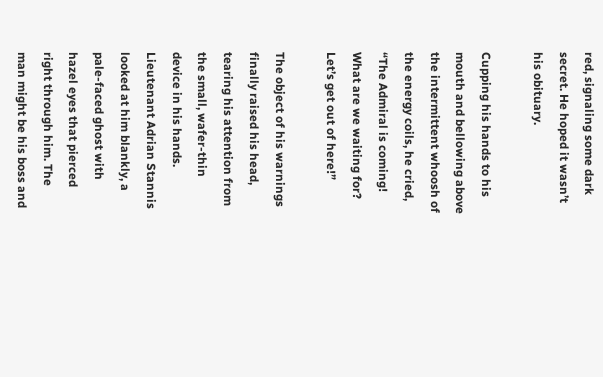red, signaling some dark secret. He hoped it wasn’t his obituary.

Cupping his hands to his mouth and bellowing above the intermittent whoosh of the energy coils, he cried, “The Admiral is coming! What are we waiting for? Let’s get out of here!”

The object of his warnings finally raised his head, tearing his attention from the small, wafer-thin device in his hands. Lieutenant Adrian Stannis looked at him blankly, a pale-faced ghost with hazel eyes that pierced right through him. The man might be his boss and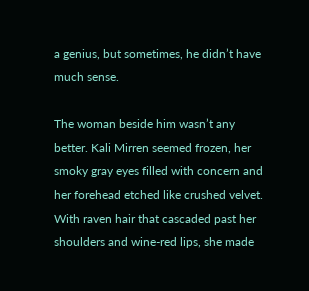a genius, but sometimes, he didn’t have much sense.

The woman beside him wasn’t any better. Kali Mirren seemed frozen, her smoky gray eyes filled with concern and her forehead etched like crushed velvet. With raven hair that cascaded past her shoulders and wine-red lips, she made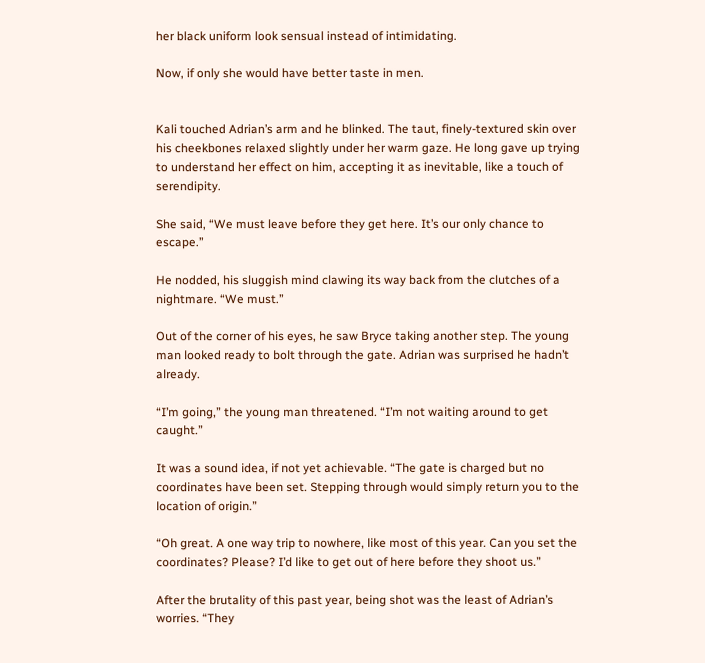her black uniform look sensual instead of intimidating.

Now, if only she would have better taste in men.


Kali touched Adrian’s arm and he blinked. The taut, finely-textured skin over his cheekbones relaxed slightly under her warm gaze. He long gave up trying to understand her effect on him, accepting it as inevitable, like a touch of serendipity.

She said, “We must leave before they get here. It’s our only chance to escape.”

He nodded, his sluggish mind clawing its way back from the clutches of a nightmare. “We must.”

Out of the corner of his eyes, he saw Bryce taking another step. The young man looked ready to bolt through the gate. Adrian was surprised he hadn’t already.

“I’m going,” the young man threatened. “I’m not waiting around to get caught.”

It was a sound idea, if not yet achievable. “The gate is charged but no coordinates have been set. Stepping through would simply return you to the location of origin.”

“Oh great. A one way trip to nowhere, like most of this year. Can you set the coordinates? Please? I’d like to get out of here before they shoot us.”

After the brutality of this past year, being shot was the least of Adrian’s worries. “They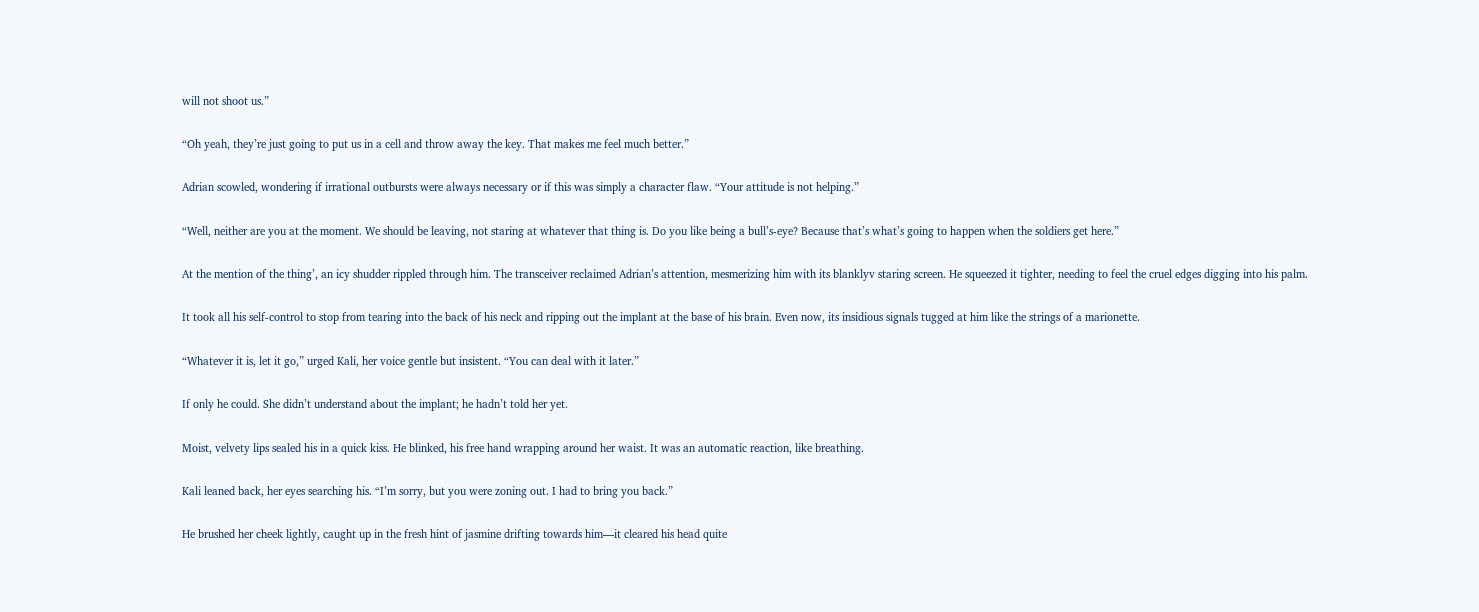will not shoot us.”

“Oh yeah, they’re just going to put us in a cell and throw away the key. That makes me feel much better.”

Adrian scowled, wondering if irrational outbursts were always necessary or if this was simply a character flaw. “Your attitude is not helping.”

“Well, neither are you at the moment. We should be leaving, not staring at whatever that thing is. Do you like being a bull’s-eye? Because that’s what’s going to happen when the soldiers get here.”

At the mention of the thing’, an icy shudder rippled through him. The transceiver reclaimed Adrian’s attention, mesmerizing him with its blanklyv staring screen. He squeezed it tighter, needing to feel the cruel edges digging into his palm.

It took all his self-control to stop from tearing into the back of his neck and ripping out the implant at the base of his brain. Even now, its insidious signals tugged at him like the strings of a marionette.

“Whatever it is, let it go,” urged Kali, her voice gentle but insistent. “You can deal with it later.”

If only he could. She didn’t understand about the implant; he hadn’t told her yet.

Moist, velvety lips sealed his in a quick kiss. He blinked, his free hand wrapping around her waist. It was an automatic reaction, like breathing.

Kali leaned back, her eyes searching his. “I’m sorry, but you were zoning out. I had to bring you back.”

He brushed her cheek lightly, caught up in the fresh hint of jasmine drifting towards him—it cleared his head quite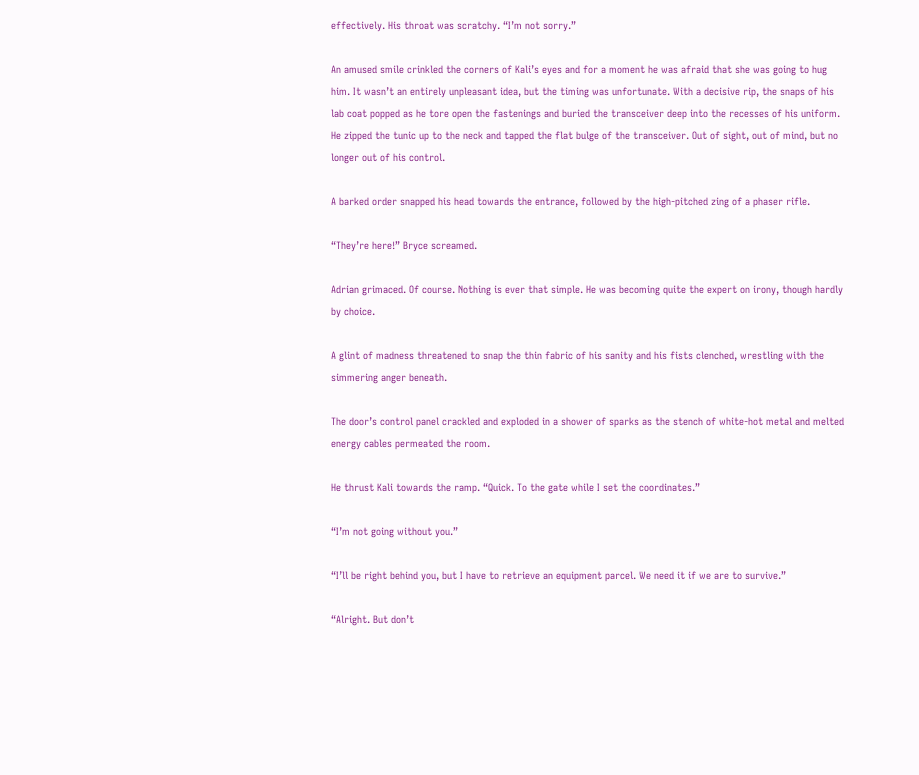effectively. His throat was scratchy. “I’m not sorry.”

An amused smile crinkled the corners of Kali’s eyes and for a moment he was afraid that she was going to hug him. It wasn’t an entirely unpleasant idea, but the timing was unfortunate. With a decisive rip, the snaps of his lab coat popped as he tore open the fastenings and buried the transceiver deep into the recesses of his uniform. He zipped the tunic up to the neck and tapped the flat bulge of the transceiver. Out of sight, out of mind, but no longer out of his control.

A barked order snapped his head towards the entrance, followed by the high-pitched zing of a phaser rifle.

“They’re here!” Bryce screamed.

Adrian grimaced. Of course. Nothing is ever that simple. He was becoming quite the expert on irony, though hardly by choice.

A glint of madness threatened to snap the thin fabric of his sanity and his fists clenched, wrestling with the simmering anger beneath.

The door’s control panel crackled and exploded in a shower of sparks as the stench of white-hot metal and melted energy cables permeated the room.

He thrust Kali towards the ramp. “Quick. To the gate while I set the coordinates.”

“I’m not going without you.”

“I’ll be right behind you, but I have to retrieve an equipment parcel. We need it if we are to survive.”

“Alright. But don’t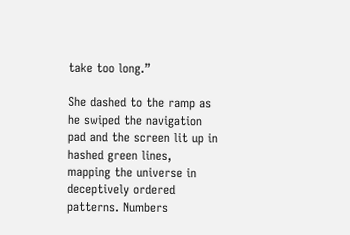take too long.”

She dashed to the ramp as he swiped the navigation pad and the screen lit up in hashed green lines, mapping the universe in deceptively ordered patterns. Numbers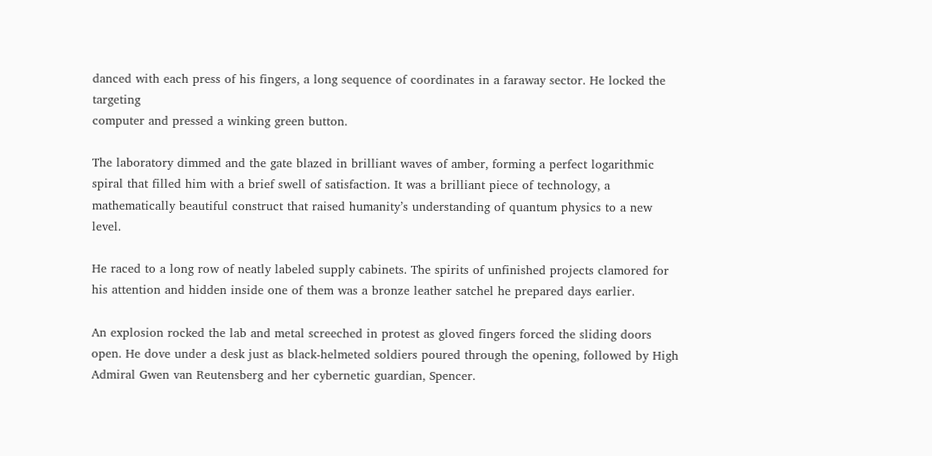danced with each press of his fingers, a long sequence of coordinates in a faraway sector. He locked the targeting
computer and pressed a winking green button.

The laboratory dimmed and the gate blazed in brilliant waves of amber, forming a perfect logarithmic spiral that filled him with a brief swell of satisfaction. It was a brilliant piece of technology, a mathematically beautiful construct that raised humanity’s understanding of quantum physics to a new level.

He raced to a long row of neatly labeled supply cabinets. The spirits of unfinished projects clamored for his attention and hidden inside one of them was a bronze leather satchel he prepared days earlier.

An explosion rocked the lab and metal screeched in protest as gloved fingers forced the sliding doors open. He dove under a desk just as black-helmeted soldiers poured through the opening, followed by High Admiral Gwen van Reutensberg and her cybernetic guardian, Spencer.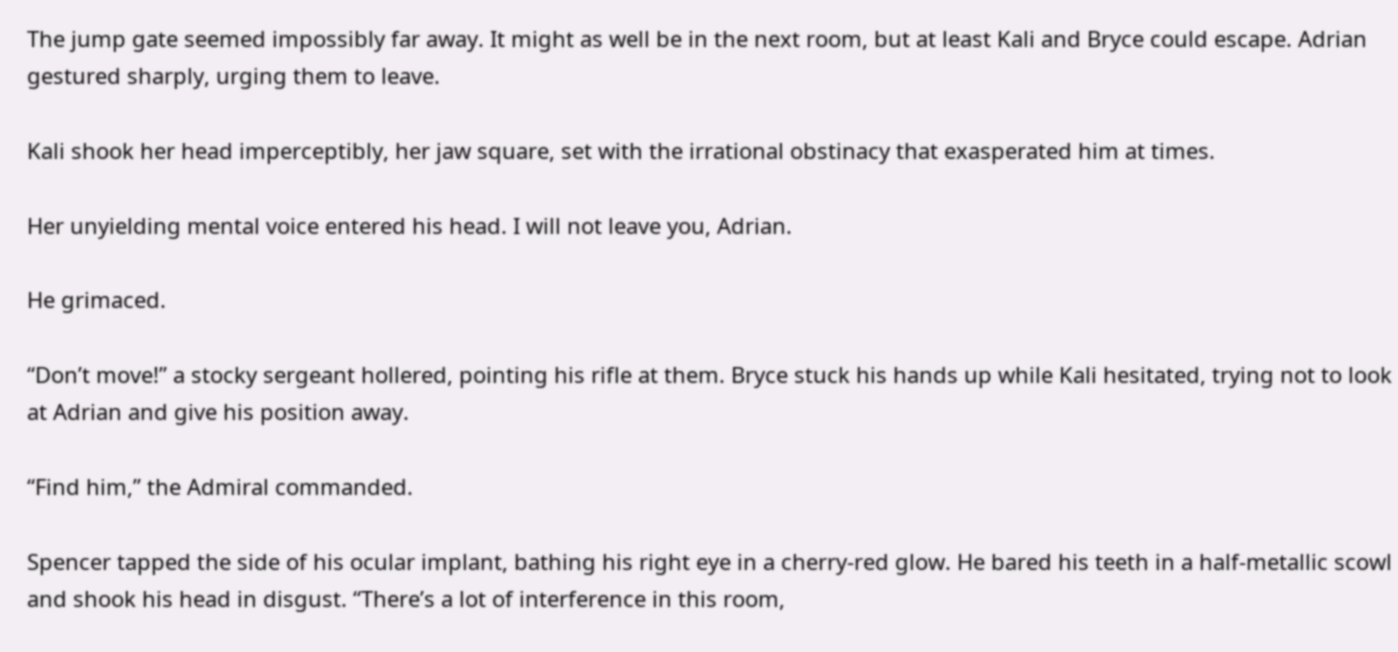The jump gate seemed impossibly far away. It might as well be in the next room, but at least Kali and Bryce could escape. Adrian gestured sharply, urging them to leave.

Kali shook her head imperceptibly, her jaw square, set with the irrational obstinacy that exasperated him at times.

Her unyielding mental voice entered his head. I will not leave you, Adrian.

He grimaced.

“Don’t move!” a stocky sergeant hollered, pointing his rifle at them. Bryce stuck his hands up while Kali hesitated, trying not to look at Adrian and give his position away.

“Find him,” the Admiral commanded.

Spencer tapped the side of his ocular implant, bathing his right eye in a cherry-red glow. He bared his teeth in a half-metallic scowl and shook his head in disgust. “There’s a lot of interference in this room,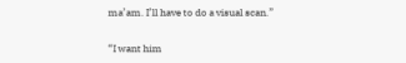ma’am. I’ll have to do a visual scan.”

“I want him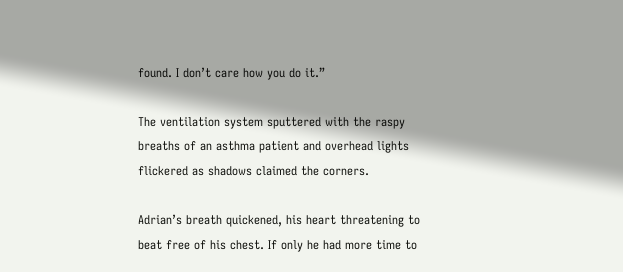found. I don’t care how you do it.”

The ventilation system sputtered with the raspy breaths of an asthma patient and overhead lights flickered as shadows claimed the corners.

Adrian’s breath quickened, his heart threatening to beat free of his chest. If only he had more time to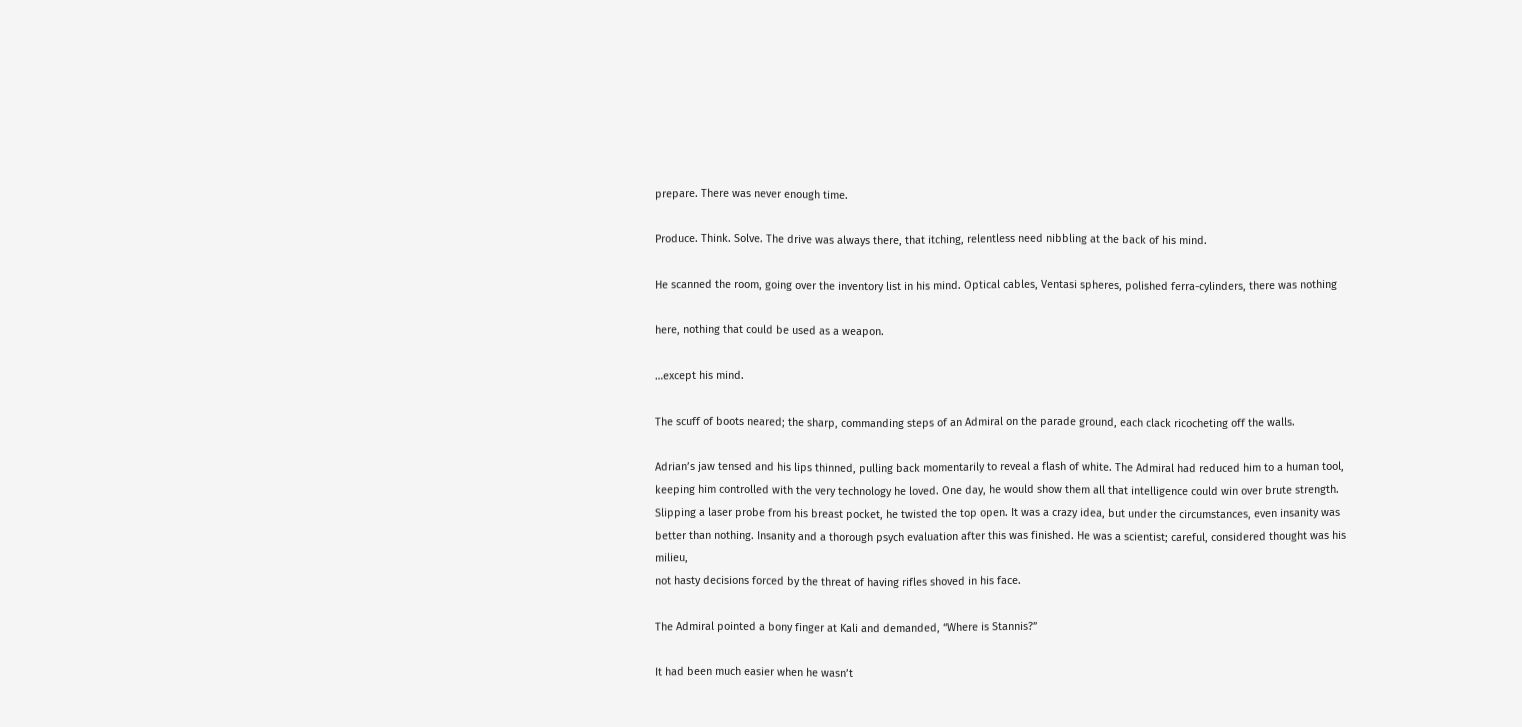prepare. There was never enough time.

Produce. Think. Solve. The drive was always there, that itching, relentless need nibbling at the back of his mind.

He scanned the room, going over the inventory list in his mind. Optical cables, Ventasi spheres, polished ferra-cylinders, there was nothing

here, nothing that could be used as a weapon.

…except his mind.

The scuff of boots neared; the sharp, commanding steps of an Admiral on the parade ground, each clack ricocheting off the walls.

Adrian’s jaw tensed and his lips thinned, pulling back momentarily to reveal a flash of white. The Admiral had reduced him to a human tool, keeping him controlled with the very technology he loved. One day, he would show them all that intelligence could win over brute strength.
Slipping a laser probe from his breast pocket, he twisted the top open. It was a crazy idea, but under the circumstances, even insanity was better than nothing. Insanity and a thorough psych evaluation after this was finished. He was a scientist; careful, considered thought was his milieu,
not hasty decisions forced by the threat of having rifles shoved in his face.

The Admiral pointed a bony finger at Kali and demanded, “Where is Stannis?”

It had been much easier when he wasn’t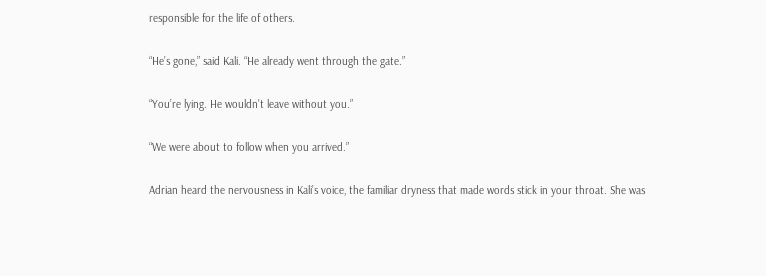responsible for the life of others.

“He’s gone,” said Kali. “He already went through the gate.”

“You’re lying. He wouldn’t leave without you.”

“We were about to follow when you arrived.”

Adrian heard the nervousness in Kali’s voice, the familiar dryness that made words stick in your throat. She was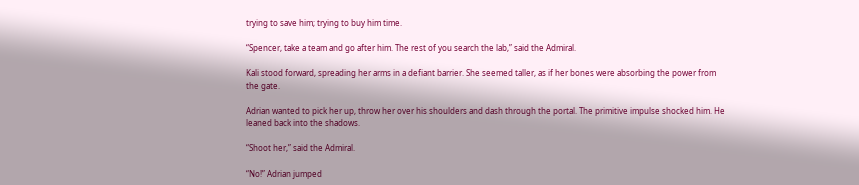trying to save him; trying to buy him time.

“Spencer, take a team and go after him. The rest of you search the lab,” said the Admiral.

Kali stood forward, spreading her arms in a defiant barrier. She seemed taller, as if her bones were absorbing the power from the gate.

Adrian wanted to pick her up, throw her over his shoulders and dash through the portal. The primitive impulse shocked him. He leaned back into the shadows.

“Shoot her,” said the Admiral.

“No!” Adrian jumped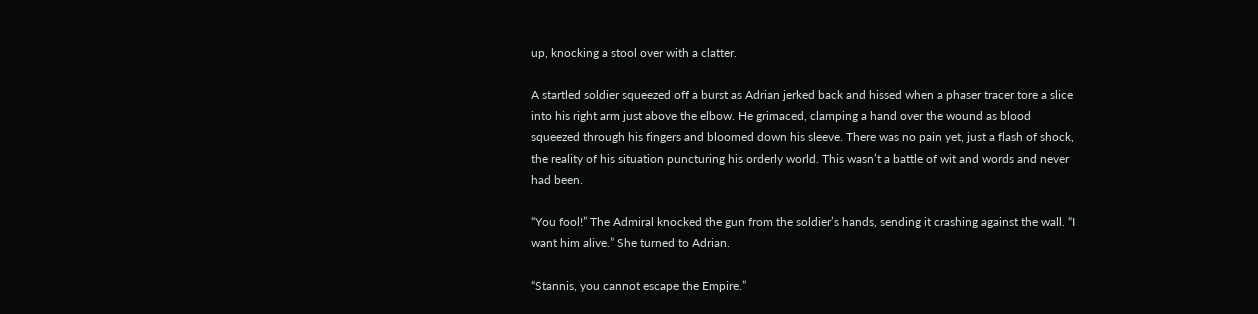up, knocking a stool over with a clatter.

A startled soldier squeezed off a burst as Adrian jerked back and hissed when a phaser tracer tore a slice into his right arm just above the elbow. He grimaced, clamping a hand over the wound as blood squeezed through his fingers and bloomed down his sleeve. There was no pain yet, just a flash of shock, the reality of his situation puncturing his orderly world. This wasn’t a battle of wit and words and never had been.

“You fool!” The Admiral knocked the gun from the soldier’s hands, sending it crashing against the wall. “I want him alive.” She turned to Adrian.

“Stannis, you cannot escape the Empire.”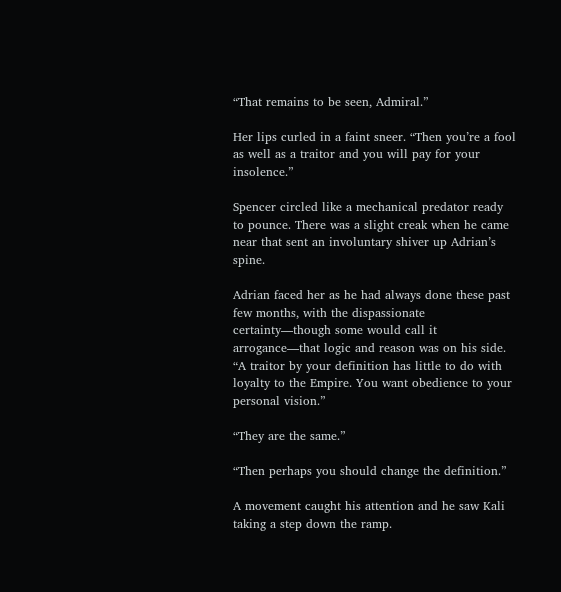“That remains to be seen, Admiral.”

Her lips curled in a faint sneer. “Then you’re a fool as well as a traitor and you will pay for your insolence.”

Spencer circled like a mechanical predator ready to pounce. There was a slight creak when he came near that sent an involuntary shiver up Adrian’s spine.

Adrian faced her as he had always done these past few months, with the dispassionate certainty—though some would call it arrogance—that logic and reason was on his side. “A traitor by your definition has little to do with loyalty to the Empire. You want obedience to your personal vision.”

“They are the same.”

“Then perhaps you should change the definition.”

A movement caught his attention and he saw Kali taking a step down the ramp.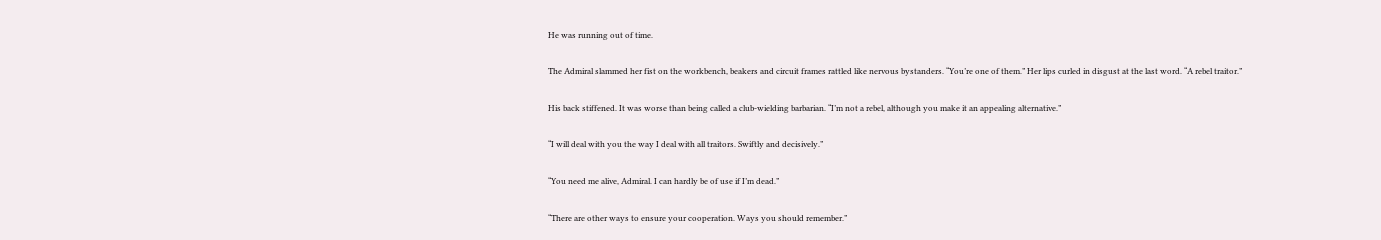He was running out of time.

The Admiral slammed her fist on the workbench, beakers and circuit frames rattled like nervous bystanders. “You’re one of them.” Her lips curled in disgust at the last word. “A rebel traitor.”

His back stiffened. It was worse than being called a club-wielding barbarian. “I’m not a rebel, although you make it an appealing alternative.”

“I will deal with you the way I deal with all traitors. Swiftly and decisively.”

“You need me alive, Admiral. I can hardly be of use if I’m dead.”

“There are other ways to ensure your cooperation. Ways you should remember.”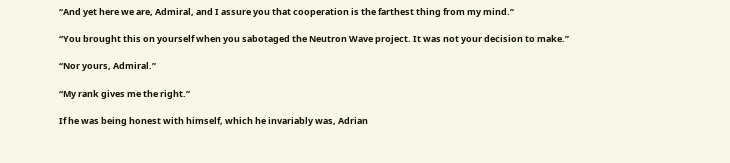“And yet here we are, Admiral, and I assure you that cooperation is the farthest thing from my mind.”

“You brought this on yourself when you sabotaged the Neutron Wave project. It was not your decision to make.”

“Nor yours, Admiral.”

“My rank gives me the right.”

If he was being honest with himself, which he invariably was, Adrian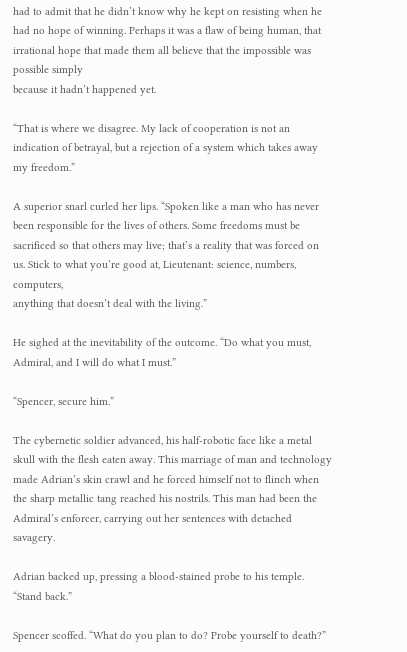had to admit that he didn’t know why he kept on resisting when he had no hope of winning. Perhaps it was a flaw of being human, that irrational hope that made them all believe that the impossible was possible simply
because it hadn’t happened yet.

“That is where we disagree. My lack of cooperation is not an indication of betrayal, but a rejection of a system which takes away my freedom.”

A superior snarl curled her lips. “Spoken like a man who has never been responsible for the lives of others. Some freedoms must be sacrificed so that others may live; that’s a reality that was forced on us. Stick to what you’re good at, Lieutenant: science, numbers, computers,
anything that doesn’t deal with the living.”

He sighed at the inevitability of the outcome. “Do what you must, Admiral, and I will do what I must.”

“Spencer, secure him.”

The cybernetic soldier advanced, his half-robotic face like a metal skull with the flesh eaten away. This marriage of man and technology made Adrian’s skin crawl and he forced himself not to flinch when the sharp metallic tang reached his nostrils. This man had been the Admiral’s enforcer, carrying out her sentences with detached savagery.

Adrian backed up, pressing a blood-stained probe to his temple. “Stand back.”

Spencer scoffed. “What do you plan to do? Probe yourself to death?”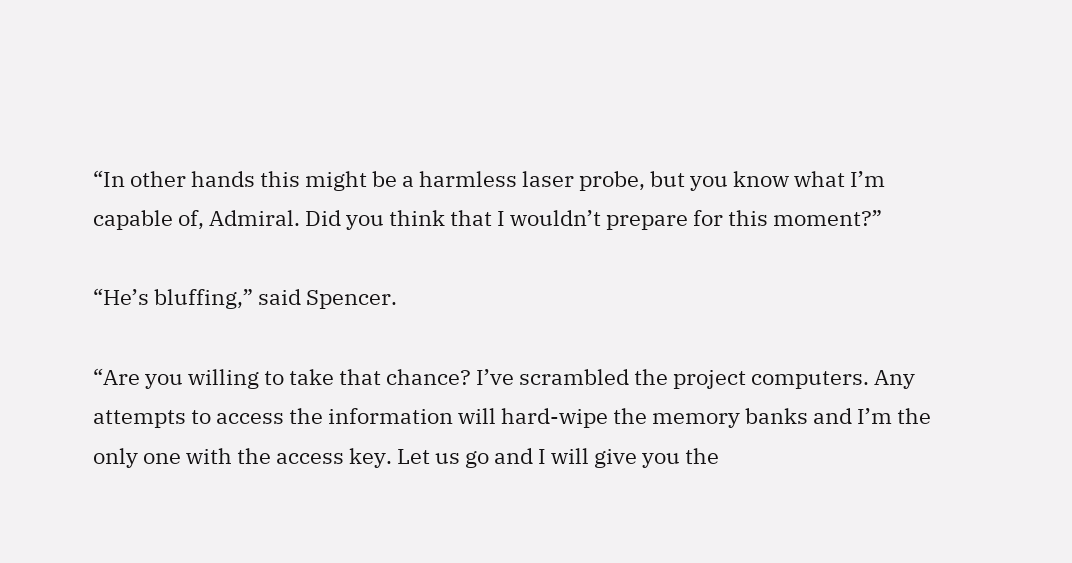“In other hands this might be a harmless laser probe, but you know what I’m capable of, Admiral. Did you think that I wouldn’t prepare for this moment?”

“He’s bluffing,” said Spencer.

“Are you willing to take that chance? I’ve scrambled the project computers. Any attempts to access the information will hard-wipe the memory banks and I’m the only one with the access key. Let us go and I will give you the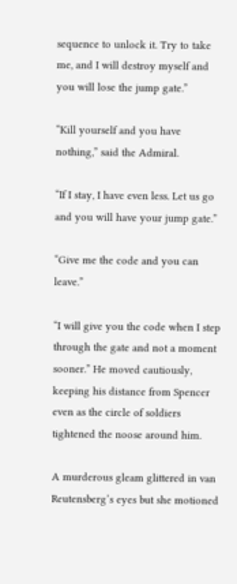sequence to unlock it. Try to take me, and I will destroy myself and you will lose the jump gate.”

“Kill yourself and you have nothing,” said the Admiral.

“If I stay, I have even less. Let us go and you will have your jump gate.”

“Give me the code and you can leave.”

“I will give you the code when I step through the gate and not a moment sooner.” He moved cautiously, keeping his distance from Spencer even as the circle of soldiers tightened the noose around him.

A murderous gleam glittered in van Reutensberg’s eyes but she motioned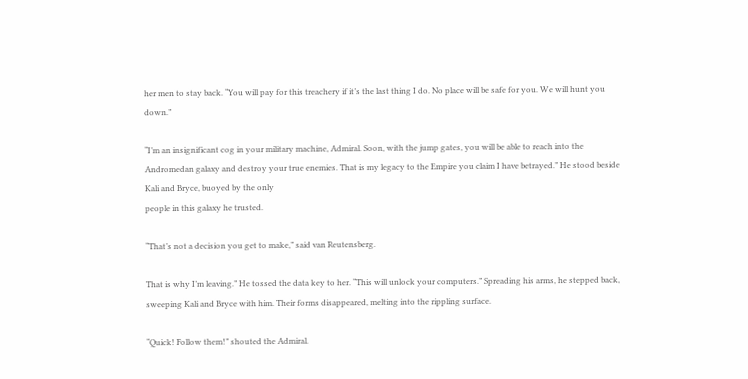her men to stay back. “You will pay for this treachery if it’s the last thing I do. No place will be safe for you. We will hunt you down.”

“I’m an insignificant cog in your military machine, Admiral. Soon, with the jump gates, you will be able to reach into the Andromedan galaxy and destroy your true enemies. That is my legacy to the Empire you claim I have betrayed.” He stood beside Kali and Bryce, buoyed by the only
people in this galaxy he trusted.

“That’s not a decision you get to make,” said van Reutensberg.

That is why I’m leaving.” He tossed the data key to her. “This will unlock your computers.” Spreading his arms, he stepped back, sweeping Kali and Bryce with him. Their forms disappeared, melting into the rippling surface.

“Quick! Follow them!” shouted the Admiral.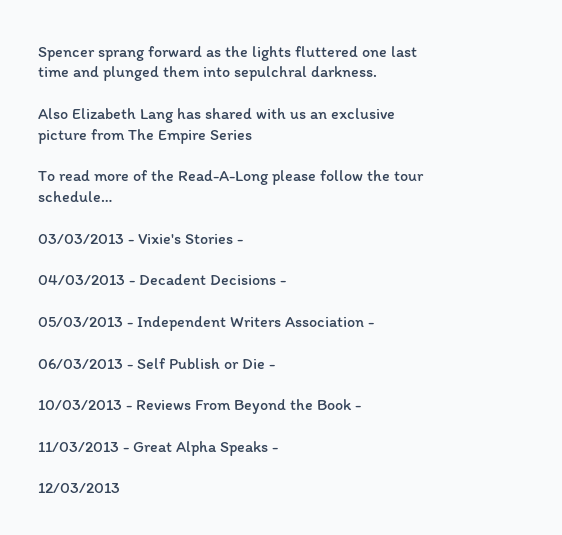Spencer sprang forward as the lights fluttered one last time and plunged them into sepulchral darkness.

Also Elizabeth Lang has shared with us an exclusive picture from The Empire Series

To read more of the Read-A-Long please follow the tour schedule…

03/03/2013 - Vixie's Stories -

04/03/2013 - Decadent Decisions -

05/03/2013 - Independent Writers Association -

06/03/2013 - Self Publish or Die -

10/03/2013 - Reviews From Beyond the Book -

11/03/2013 - Great Alpha Speaks -

12/03/2013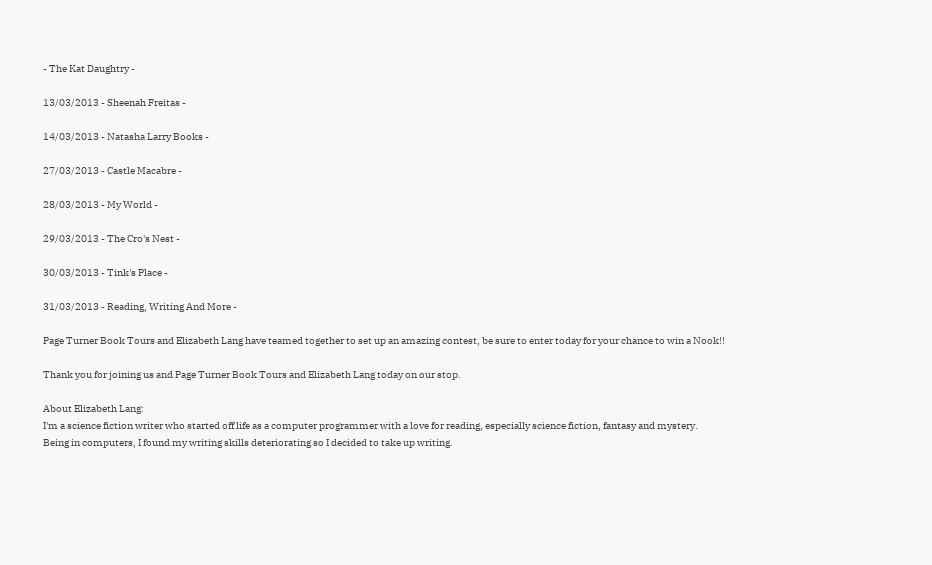- The Kat Daughtry -

13/03/2013 - Sheenah Freitas -

14/03/2013 - Natasha Larry Books -

27/03/2013 - Castle Macabre -

28/03/2013 - My World -

29/03/2013 - The Cro's Nest -

30/03/2013 - Tink's Place -

31/03/2013 - Reading, Writing And More -

Page Turner Book Tours and Elizabeth Lang have teamed together to set up an amazing contest, be sure to enter today for your chance to win a Nook!!

Thank you for joining us and Page Turner Book Tours and Elizabeth Lang today on our stop.

About Elizabeth Lang:
I'm a science fiction writer who started off life as a computer programmer with a love for reading, especially science fiction, fantasy and mystery.
Being in computers, I found my writing skills deteriorating so I decided to take up writing.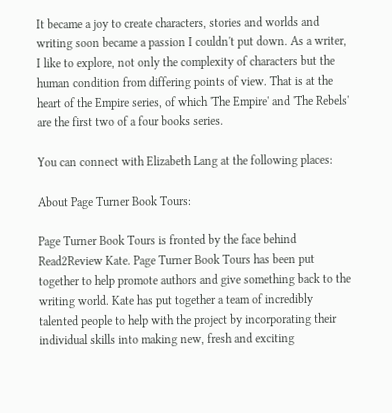It became a joy to create characters, stories and worlds and writing soon became a passion I couldn't put down. As a writer, I like to explore, not only the complexity of characters but the human condition from differing points of view. That is at the heart of the Empire series, of which 'The Empire' and 'The Rebels' are the first two of a four books series.

You can connect with Elizabeth Lang at the following places:

About Page Turner Book Tours:

Page Turner Book Tours is fronted by the face behind Read2Review Kate. Page Turner Book Tours has been put together to help promote authors and give something back to the writing world. Kate has put together a team of incredibly talented people to help with the project by incorporating their individual skills into making new, fresh and exciting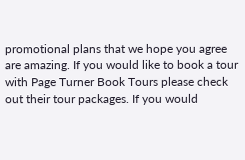promotional plans that we hope you agree are amazing. If you would like to book a tour with Page Turner Book Tours please check out their tour packages. If you would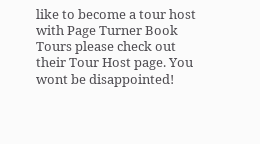like to become a tour host with Page Turner Book Tours please check out their Tour Host page. You wont be disappointed!